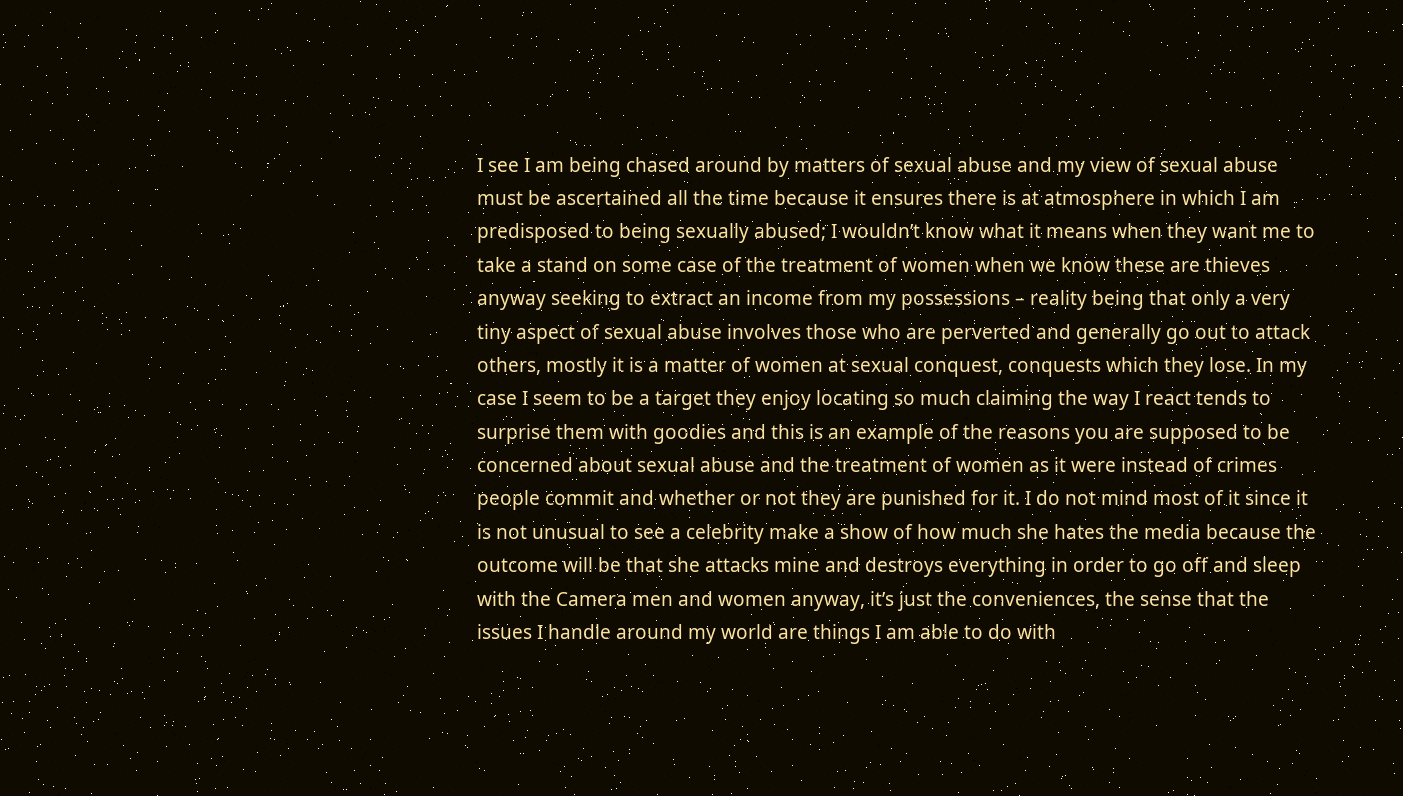I see I am being chased around by matters of sexual abuse and my view of sexual abuse must be ascertained all the time because it ensures there is at atmosphere in which I am predisposed to being sexually abused; I wouldn’t know what it means when they want me to take a stand on some case of the treatment of women when we know these are thieves anyway seeking to extract an income from my possessions – reality being that only a very tiny aspect of sexual abuse involves those who are perverted and generally go out to attack others, mostly it is a matter of women at sexual conquest, conquests which they lose. In my case I seem to be a target they enjoy locating so much claiming the way I react tends to surprise them with goodies and this is an example of the reasons you are supposed to be concerned about sexual abuse and the treatment of women as it were instead of crimes people commit and whether or not they are punished for it. I do not mind most of it since it is not unusual to see a celebrity make a show of how much she hates the media because the outcome will be that she attacks mine and destroys everything in order to go off and sleep with the Camera men and women anyway, it’s just the conveniences, the sense that the issues I handle around my world are things I am able to do with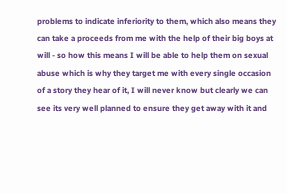problems to indicate inferiority to them, which also means they can take a proceeds from me with the help of their big boys at will - so how this means I will be able to help them on sexual abuse which is why they target me with every single occasion of a story they hear of it, I will never know but clearly we can see its very well planned to ensure they get away with it and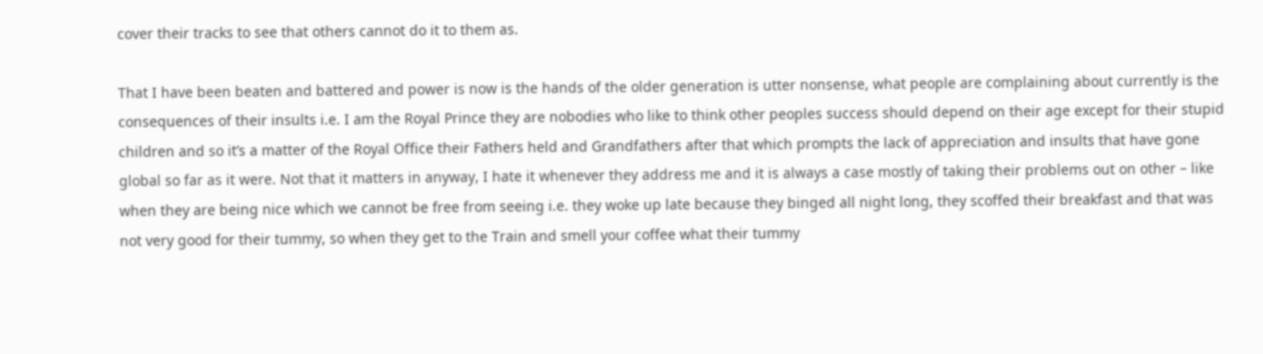cover their tracks to see that others cannot do it to them as.

That I have been beaten and battered and power is now is the hands of the older generation is utter nonsense, what people are complaining about currently is the consequences of their insults i.e. I am the Royal Prince they are nobodies who like to think other peoples success should depend on their age except for their stupid children and so it’s a matter of the Royal Office their Fathers held and Grandfathers after that which prompts the lack of appreciation and insults that have gone global so far as it were. Not that it matters in anyway, I hate it whenever they address me and it is always a case mostly of taking their problems out on other – like when they are being nice which we cannot be free from seeing i.e. they woke up late because they binged all night long, they scoffed their breakfast and that was not very good for their tummy, so when they get to the Train and smell your coffee what their tummy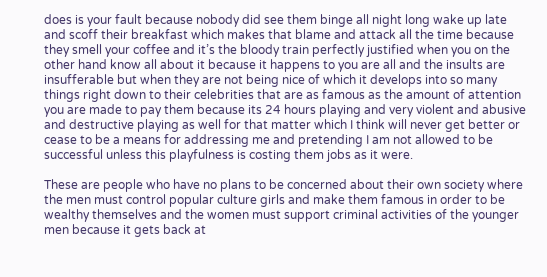does is your fault because nobody did see them binge all night long wake up late and scoff their breakfast which makes that blame and attack all the time because they smell your coffee and it’s the bloody train perfectly justified when you on the other hand know all about it because it happens to you are all and the insults are insufferable but when they are not being nice of which it develops into so many things right down to their celebrities that are as famous as the amount of attention you are made to pay them because its 24 hours playing and very violent and abusive and destructive playing as well for that matter which I think will never get better or cease to be a means for addressing me and pretending I am not allowed to be successful unless this playfulness is costing them jobs as it were.

These are people who have no plans to be concerned about their own society where the men must control popular culture girls and make them famous in order to be wealthy themselves and the women must support criminal activities of the younger men because it gets back at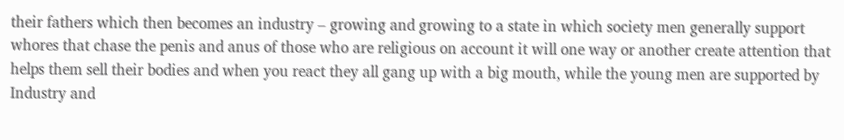their fathers which then becomes an industry – growing and growing to a state in which society men generally support whores that chase the penis and anus of those who are religious on account it will one way or another create attention that helps them sell their bodies and when you react they all gang up with a big mouth, while the young men are supported by Industry and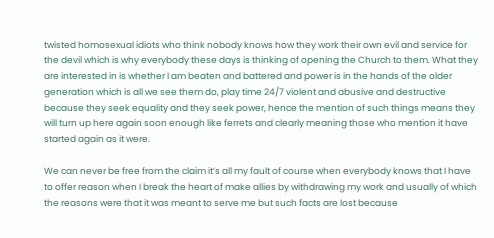twisted homosexual idiots who think nobody knows how they work their own evil and service for the devil which is why everybody these days is thinking of opening the Church to them. What they are interested in is whether I am beaten and battered and power is in the hands of the older generation which is all we see them do, play time 24/7 violent and abusive and destructive because they seek equality and they seek power, hence the mention of such things means they will turn up here again soon enough like ferrets and clearly meaning those who mention it have started again as it were.

We can never be free from the claim it’s all my fault of course when everybody knows that I have to offer reason when I break the heart of make allies by withdrawing my work and usually of which the reasons were that it was meant to serve me but such facts are lost because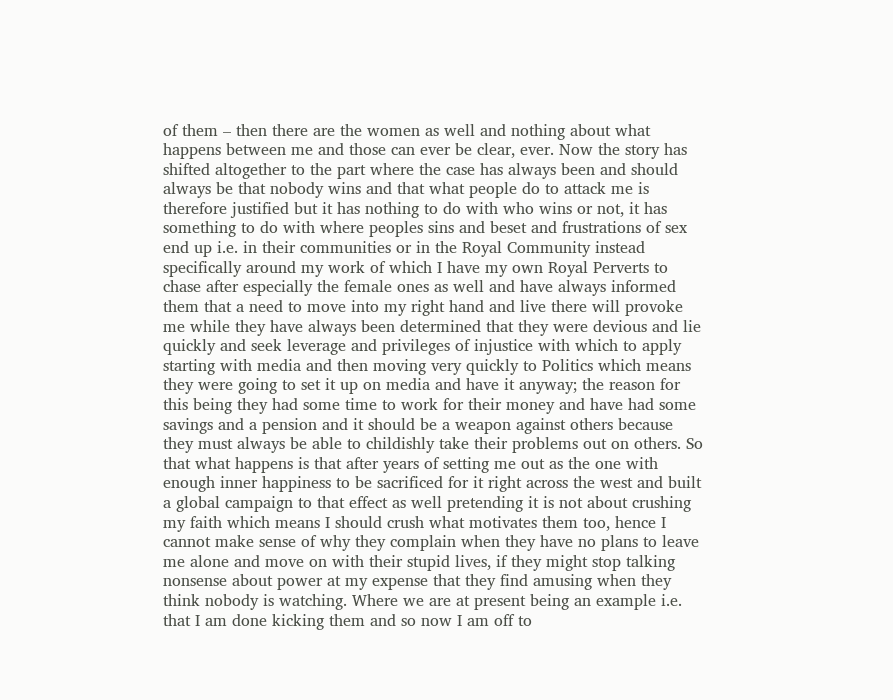of them – then there are the women as well and nothing about what happens between me and those can ever be clear, ever. Now the story has shifted altogether to the part where the case has always been and should always be that nobody wins and that what people do to attack me is therefore justified but it has nothing to do with who wins or not, it has something to do with where peoples sins and beset and frustrations of sex end up i.e. in their communities or in the Royal Community instead specifically around my work of which I have my own Royal Perverts to chase after especially the female ones as well and have always informed them that a need to move into my right hand and live there will provoke me while they have always been determined that they were devious and lie quickly and seek leverage and privileges of injustice with which to apply starting with media and then moving very quickly to Politics which means they were going to set it up on media and have it anyway; the reason for this being they had some time to work for their money and have had some savings and a pension and it should be a weapon against others because they must always be able to childishly take their problems out on others. So that what happens is that after years of setting me out as the one with enough inner happiness to be sacrificed for it right across the west and built a global campaign to that effect as well pretending it is not about crushing my faith which means I should crush what motivates them too, hence I cannot make sense of why they complain when they have no plans to leave me alone and move on with their stupid lives, if they might stop talking nonsense about power at my expense that they find amusing when they think nobody is watching. Where we are at present being an example i.e. that I am done kicking them and so now I am off to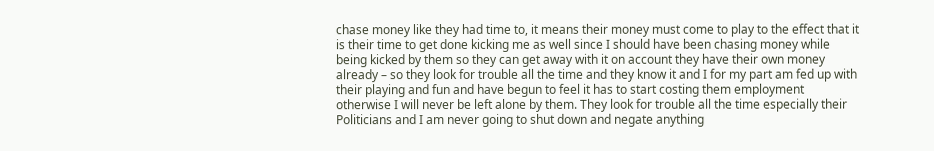chase money like they had time to, it means their money must come to play to the effect that it is their time to get done kicking me as well since I should have been chasing money while being kicked by them so they can get away with it on account they have their own money already – so they look for trouble all the time and they know it and I for my part am fed up with their playing and fun and have begun to feel it has to start costing them employment otherwise I will never be left alone by them. They look for trouble all the time especially their Politicians and I am never going to shut down and negate anything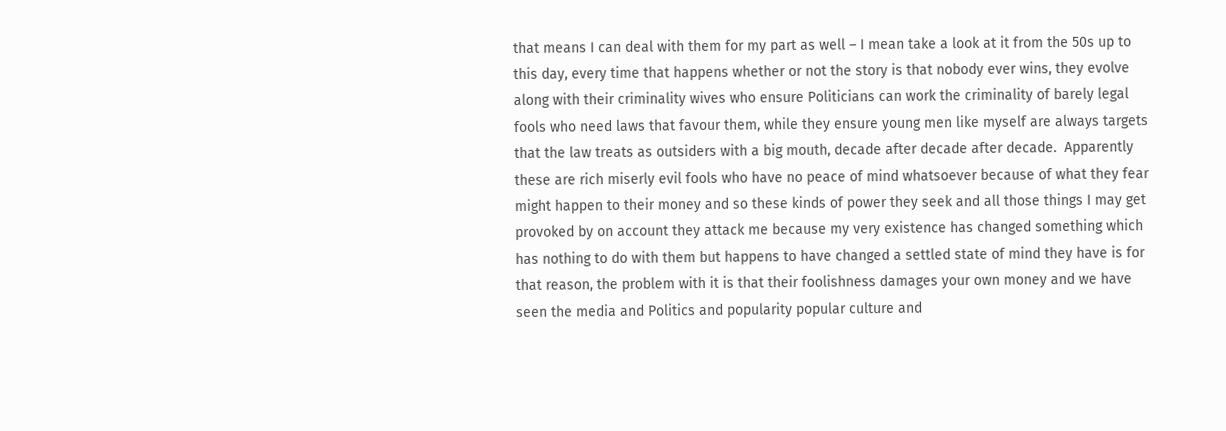that means I can deal with them for my part as well – I mean take a look at it from the 50s up to this day, every time that happens whether or not the story is that nobody ever wins, they evolve along with their criminality wives who ensure Politicians can work the criminality of barely legal fools who need laws that favour them, while they ensure young men like myself are always targets that the law treats as outsiders with a big mouth, decade after decade after decade.  Apparently these are rich miserly evil fools who have no peace of mind whatsoever because of what they fear might happen to their money and so these kinds of power they seek and all those things I may get provoked by on account they attack me because my very existence has changed something which has nothing to do with them but happens to have changed a settled state of mind they have is for that reason, the problem with it is that their foolishness damages your own money and we have seen the media and Politics and popularity popular culture and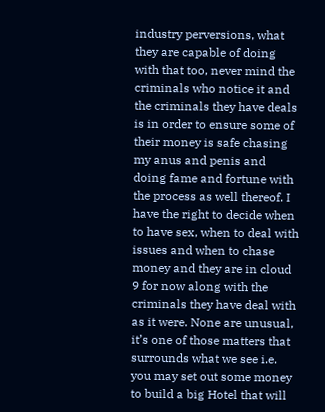industry perversions, what they are capable of doing with that too, never mind the criminals who notice it and the criminals they have deals is in order to ensure some of their money is safe chasing my anus and penis and doing fame and fortune with the process as well thereof. I have the right to decide when to have sex, when to deal with issues and when to chase money and they are in cloud 9 for now along with the criminals they have deal with as it were. None are unusual, it’s one of those matters that surrounds what we see i.e. you may set out some money to build a big Hotel that will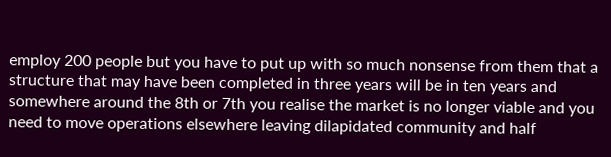employ 200 people but you have to put up with so much nonsense from them that a structure that may have been completed in three years will be in ten years and somewhere around the 8th or 7th you realise the market is no longer viable and you need to move operations elsewhere leaving dilapidated community and half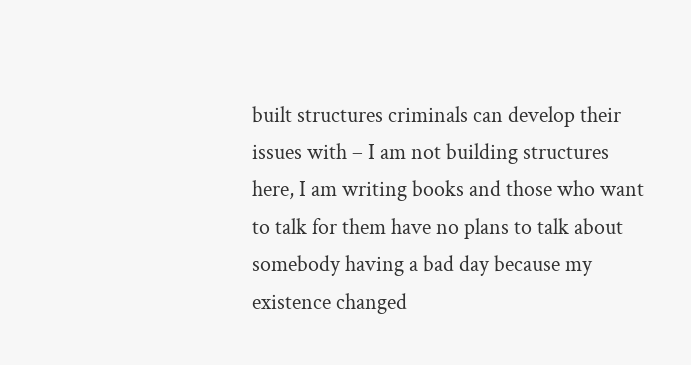built structures criminals can develop their issues with – I am not building structures here, I am writing books and those who want to talk for them have no plans to talk about somebody having a bad day because my existence changed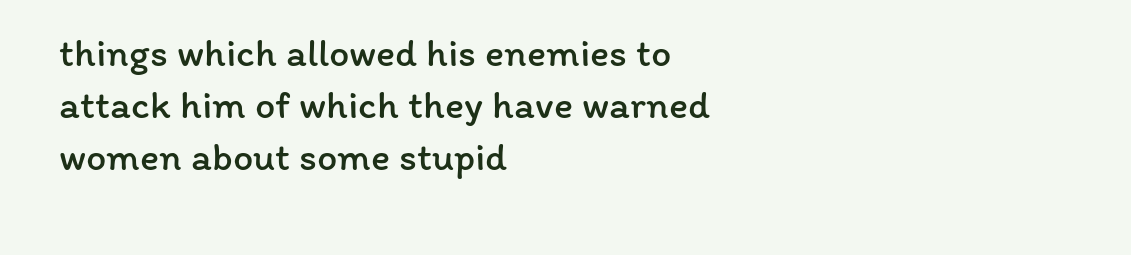things which allowed his enemies to attack him of which they have warned women about some stupid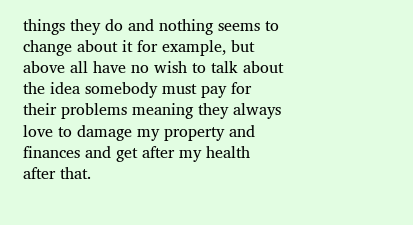things they do and nothing seems to change about it for example, but above all have no wish to talk about the idea somebody must pay for their problems meaning they always love to damage my property and finances and get after my health after that.